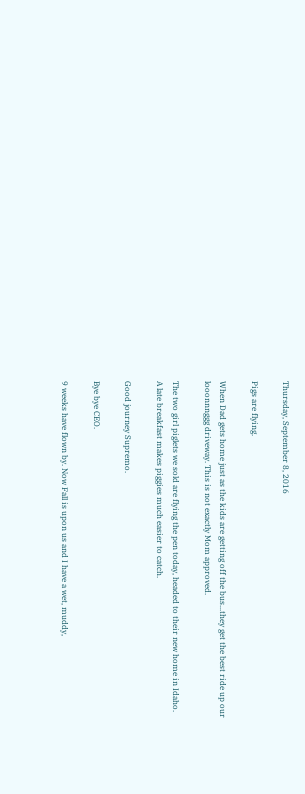Thursday, September 8, 2016

Pigs are flying.

When Dad gets home just as the kids are getting off the bus...they get the best ride up our looonnnggg driveway. This is not exactly Mom approved.

The two girl piglets we sold are flying the pen today, headed to their new home in Idaho.
A late breakfast makes piggies much easier to catch.

Good journey Supremo.

Bye bye CEO.

9 weeks have flown by. Now Fall is upon us and I have a wet, muddy,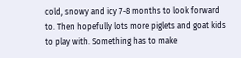cold, snowy and icy 7-8 months to look forward to. Then hopefully lots more piglets and goat kids to play with. Something has to make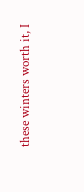these winters worth it, I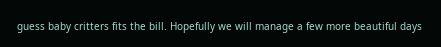guess baby critters fits the bill. Hopefully we will manage a few more beautiful days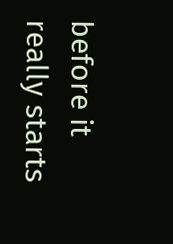before it really starts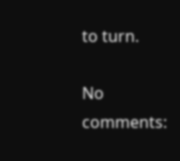to turn.

No comments: